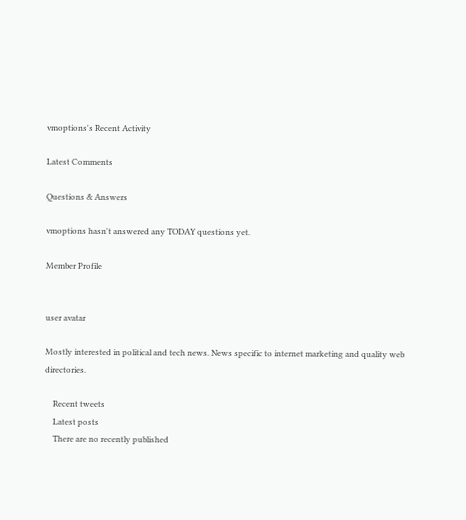vmoptions's Recent Activity

Latest Comments

Questions & Answers

vmoptions hasn't answered any TODAY questions yet.

Member Profile


user avatar

Mostly interested in political and tech news. News specific to internet marketing and quality web directories.

    Recent tweets
    Latest posts
    There are no recently published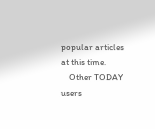popular articles at this time.
    Other TODAY users